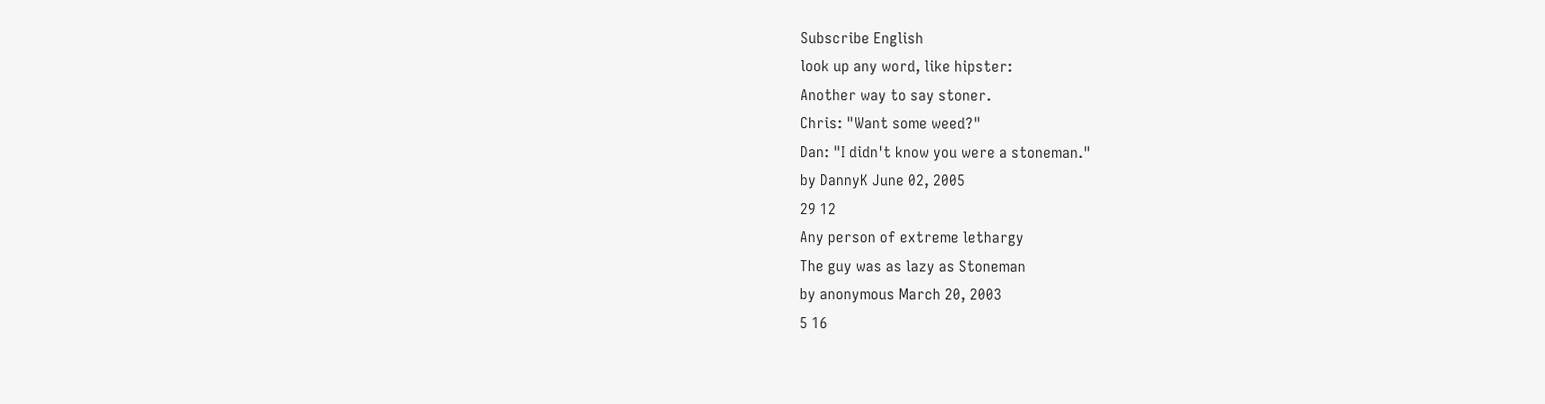Subscribe English
look up any word, like hipster:
Another way to say stoner.
Chris: "Want some weed?"
Dan: "I didn't know you were a stoneman."
by DannyK June 02, 2005
29 12
Any person of extreme lethargy
The guy was as lazy as Stoneman
by anonymous March 20, 2003
5 16